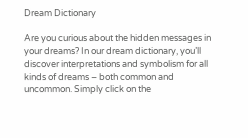Dream Dictionary

Are you curious about the hidden messages in your dreams? In our dream dictionary, you’ll discover interpretations and symbolism for all kinds of dreams – both common and uncommon. Simply click on the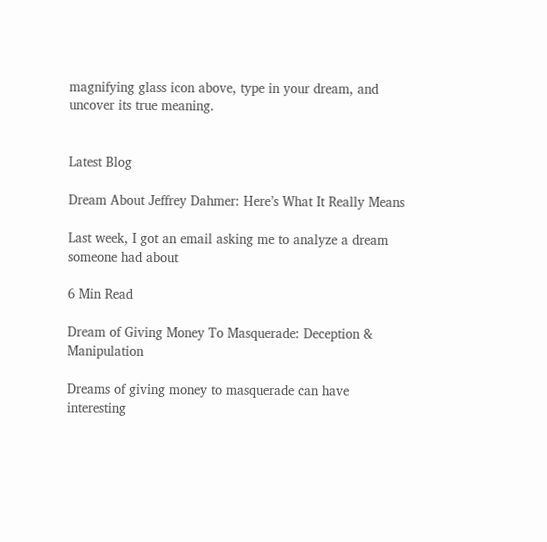magnifying glass icon above, type in your dream, and uncover its true meaning.


Latest Blog

Dream About Jeffrey Dahmer: Here’s What It Really Means

Last week, I got an email asking me to analyze a dream someone had about

6 Min Read

Dream of Giving Money To Masquerade: Deception & Manipulation

Dreams of giving money to masquerade can have interesting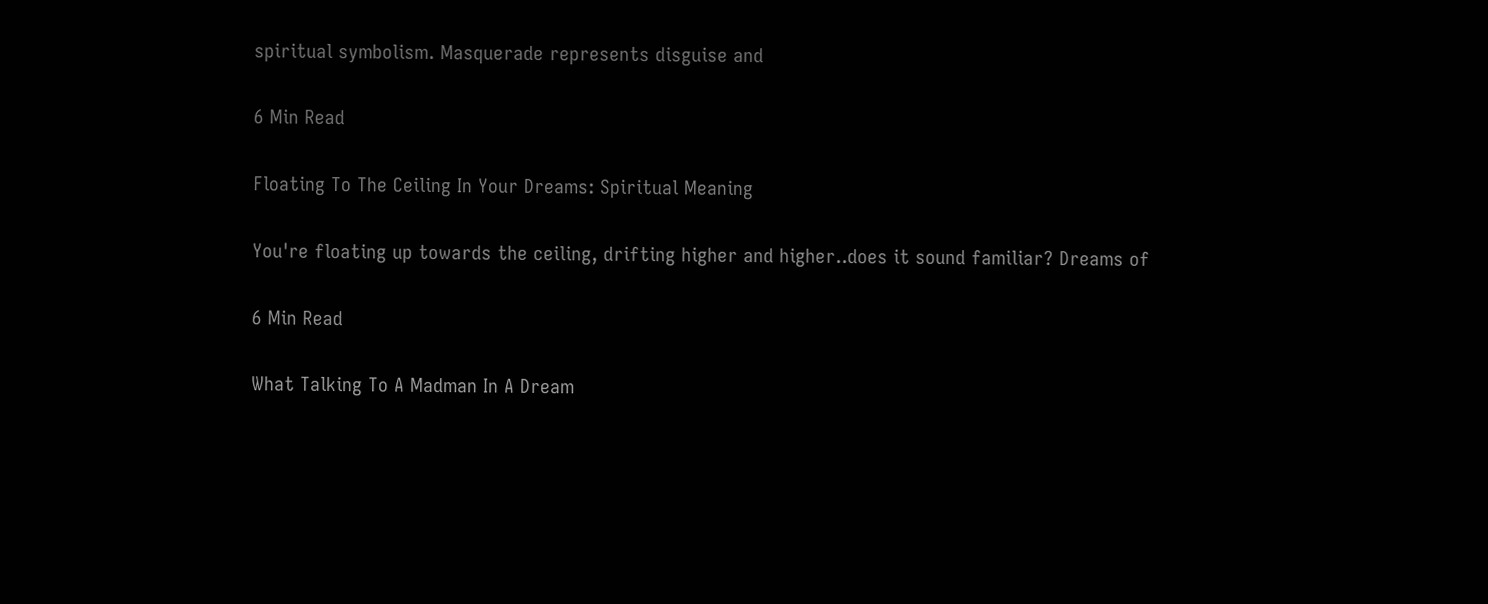spiritual symbolism. Masquerade represents disguise and

6 Min Read

Floating To The Ceiling In Your Dreams: Spiritual Meaning

You're floating up towards the ceiling, drifting higher and higher..does it sound familiar? Dreams of

6 Min Read

What Talking To A Madman In A Dream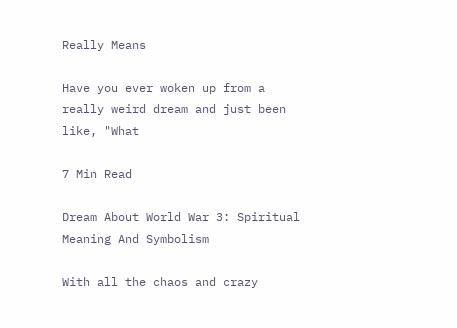Really Means

Have you ever woken up from a really weird dream and just been like, "What

7 Min Read

Dream About World War 3: Spiritual Meaning And Symbolism

With all the chaos and crazy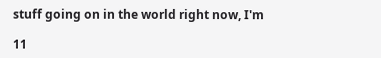stuff going on in the world right now, I'm

11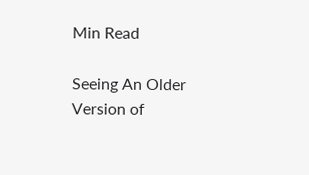Min Read

Seeing An Older Version of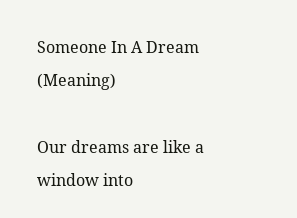Someone In A Dream (Meaning)

Our dreams are like a window into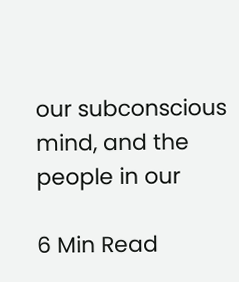our subconscious mind, and the people in our

6 Min Read